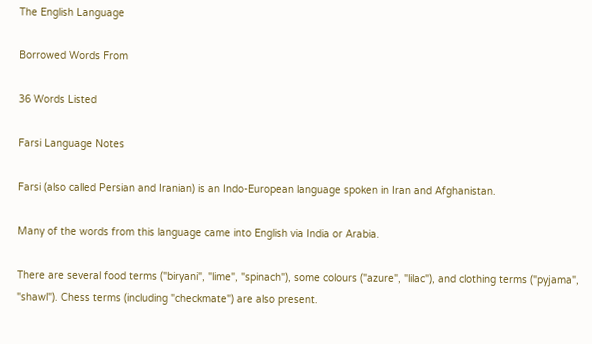The English Language

Borrowed Words From

36 Words Listed

Farsi Language Notes

Farsi (also called Persian and Iranian) is an Indo-European language spoken in Iran and Afghanistan.

Many of the words from this language came into English via India or Arabia.

There are several food terms ("biryani", "lime", "spinach"), some colours ("azure", "lilac"), and clothing terms ("pyjama", "shawl"). Chess terms (including "checkmate") are also present.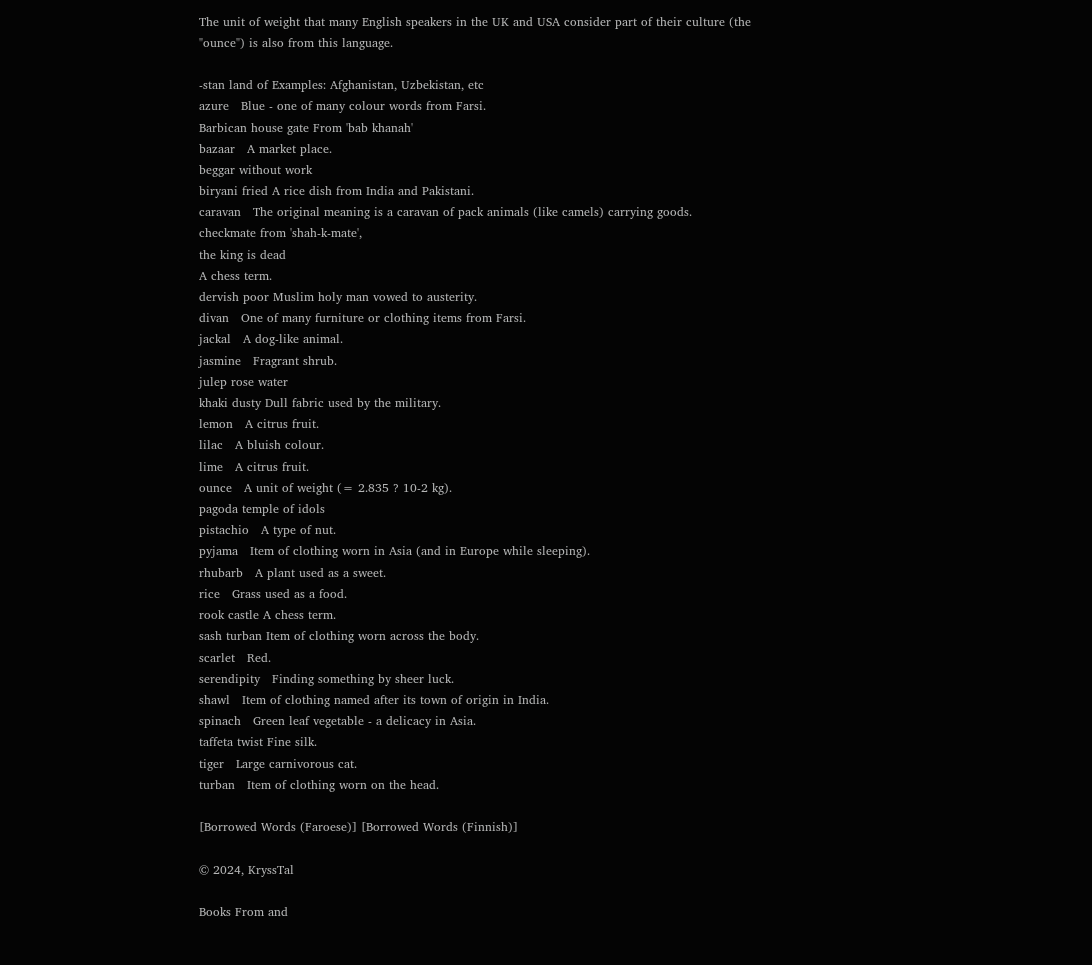The unit of weight that many English speakers in the UK and USA consider part of their culture (the "ounce") is also from this language.

-stan land of Examples: Afghanistan, Uzbekistan, etc
azure   Blue - one of many colour words from Farsi.
Barbican house gate From 'bab khanah'
bazaar   A market place.
beggar without work
biryani fried A rice dish from India and Pakistani.
caravan   The original meaning is a caravan of pack animals (like camels) carrying goods.
checkmate from 'shah-k-mate',
the king is dead
A chess term.
dervish poor Muslim holy man vowed to austerity.
divan   One of many furniture or clothing items from Farsi.
jackal   A dog-like animal.
jasmine   Fragrant shrub.
julep rose water
khaki dusty Dull fabric used by the military.
lemon   A citrus fruit.
lilac   A bluish colour.
lime   A citrus fruit.
ounce   A unit of weight (= 2.835 ? 10-2 kg).
pagoda temple of idols
pistachio   A type of nut.
pyjama   Item of clothing worn in Asia (and in Europe while sleeping).
rhubarb   A plant used as a sweet.
rice   Grass used as a food.
rook castle A chess term.
sash turban Item of clothing worn across the body.
scarlet   Red.
serendipity   Finding something by sheer luck.
shawl   Item of clothing named after its town of origin in India.
spinach   Green leaf vegetable - a delicacy in Asia.
taffeta twist Fine silk.
tiger   Large carnivorous cat.
turban   Item of clothing worn on the head.

[Borrowed Words (Faroese)] [Borrowed Words (Finnish)]

© 2024, KryssTal

Books From and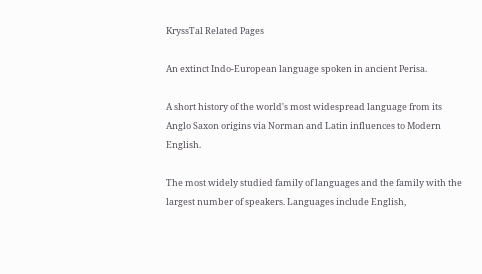KryssTal Related Pages

An extinct Indo-European language spoken in ancient Perisa.

A short history of the world's most widespread language from its Anglo Saxon origins via Norman and Latin influences to Modern English.

The most widely studied family of languages and the family with the largest number of speakers. Languages include English,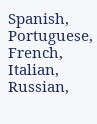Spanish, Portuguese, French, Italian, Russian,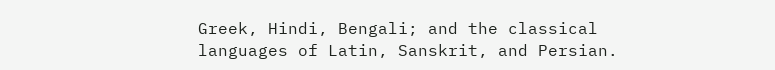Greek, Hindi, Bengali; and the classical languages of Latin, Sanskrit, and Persian.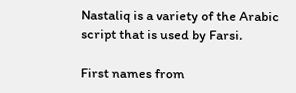Nastaliq is a variety of the Arabic script that is used by Farsi.

First names from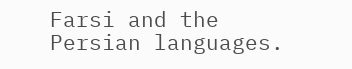Farsi and the Persian languages.